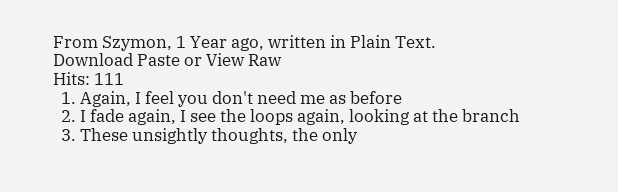From Szymon, 1 Year ago, written in Plain Text.
Download Paste or View Raw
Hits: 111
  1. Again, I feel you don't need me as before
  2. I fade again, I see the loops again, looking at the branch
  3. These unsightly thoughts, the only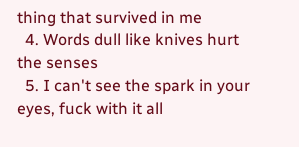thing that survived in me
  4. Words dull like knives hurt the senses
  5. I can't see the spark in your eyes, fuck with it all